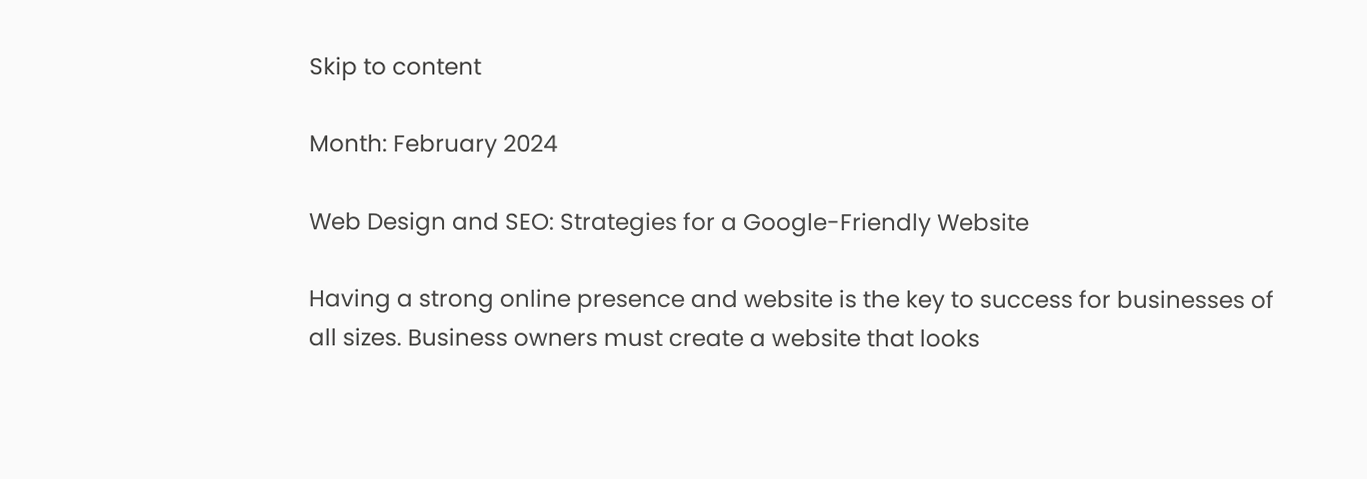Skip to content

Month: February 2024

Web Design and SEO: Strategies for a Google-Friendly Website

Having a strong online presence and website is the key to success for businesses of all sizes. Business owners must create a website that looks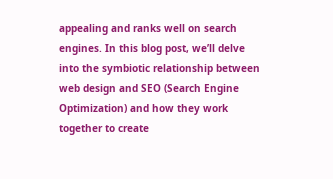appealing and ranks well on search engines. In this blog post, we’ll delve into the symbiotic relationship between web design and SEO (Search Engine Optimization) and how they work together to create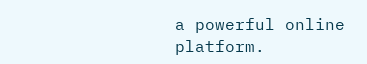a powerful online platform.